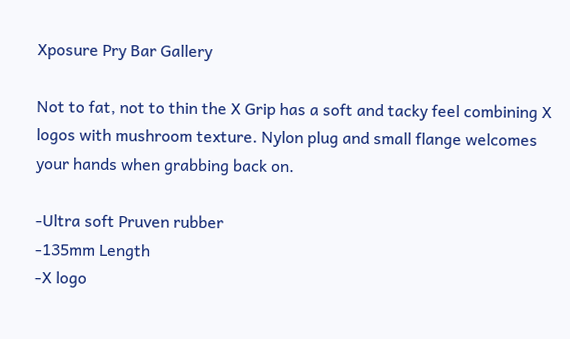Xposure Pry Bar Gallery

Not to fat, not to thin the X Grip has a soft and tacky feel combining X logos with mushroom texture. Nylon plug and small flange welcomes your hands when grabbing back on.

-Ultra soft Pruven rubber
-135mm Length
-X logo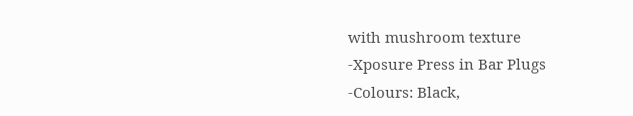with mushroom texture
-Xposure Press in Bar Plugs
-Colours: Black,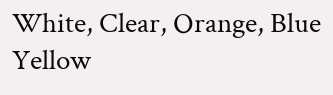White, Clear, Orange, Blue Yellow